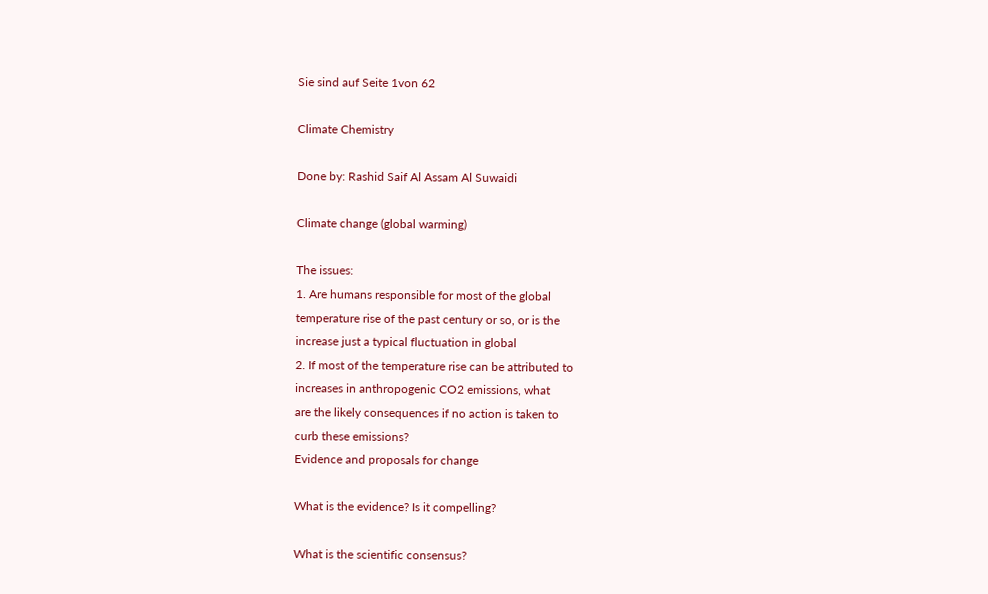Sie sind auf Seite 1von 62

Climate Chemistry

Done by: Rashid Saif Al Assam Al Suwaidi

Climate change (global warming)

The issues:
1. Are humans responsible for most of the global
temperature rise of the past century or so, or is the
increase just a typical fluctuation in global
2. If most of the temperature rise can be attributed to
increases in anthropogenic CO2 emissions, what
are the likely consequences if no action is taken to
curb these emissions?
Evidence and proposals for change

What is the evidence? Is it compelling?

What is the scientific consensus?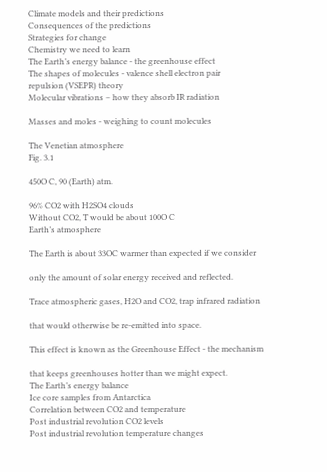Climate models and their predictions
Consequences of the predictions
Strategies for change
Chemistry we need to learn
The Earth’s energy balance - the greenhouse effect
The shapes of molecules - valence shell electron pair
repulsion (VSEPR) theory
Molecular vibrations – how they absorb IR radiation

Masses and moles - weighing to count molecules

The Venetian atmosphere
Fig. 3.1

450O C, 90 (Earth) atm.

96% CO2 with H2SO4 clouds
Without CO2, T would be about 100O C
Earth’s atmosphere

The Earth is about 33OC warmer than expected if we consider

only the amount of solar energy received and reflected.

Trace atmospheric gases, H2O and CO2, trap infrared radiation

that would otherwise be re-emitted into space.

This effect is known as the Greenhouse Effect - the mechanism

that keeps greenhouses hotter than we might expect.
The Earth’s energy balance
Ice core samples from Antarctica
Correlation between CO2 and temperature
Post industrial revolution CO2 levels
Post industrial revolution temperature changes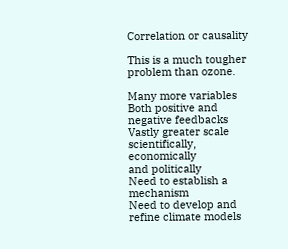Correlation or causality

This is a much tougher problem than ozone.

Many more variables
Both positive and negative feedbacks
Vastly greater scale scientifically, economically
and politically
Need to establish a mechanism
Need to develop and refine climate models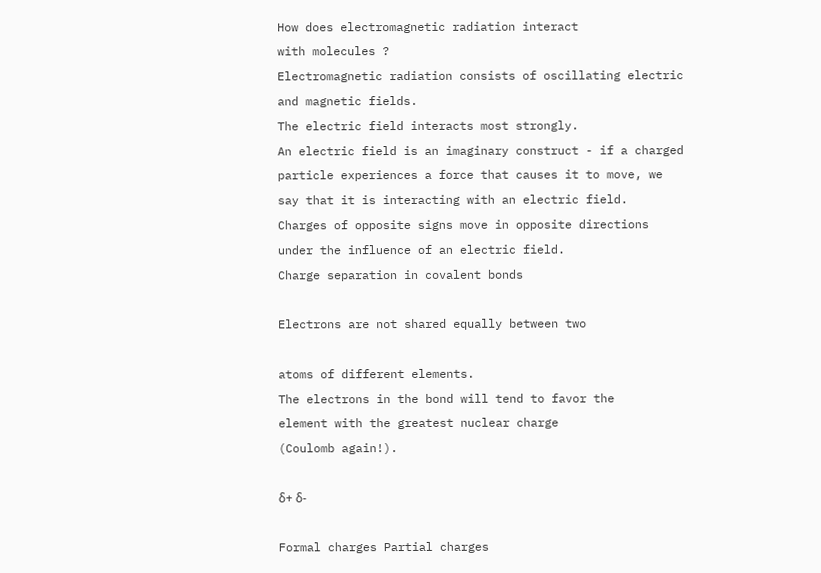How does electromagnetic radiation interact
with molecules ?
Electromagnetic radiation consists of oscillating electric
and magnetic fields.
The electric field interacts most strongly.
An electric field is an imaginary construct - if a charged
particle experiences a force that causes it to move, we
say that it is interacting with an electric field.
Charges of opposite signs move in opposite directions
under the influence of an electric field.
Charge separation in covalent bonds

Electrons are not shared equally between two

atoms of different elements.
The electrons in the bond will tend to favor the
element with the greatest nuclear charge
(Coulomb again!).

δ+ δ-

Formal charges Partial charges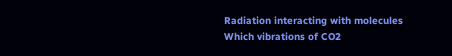Radiation interacting with molecules
Which vibrations of CO2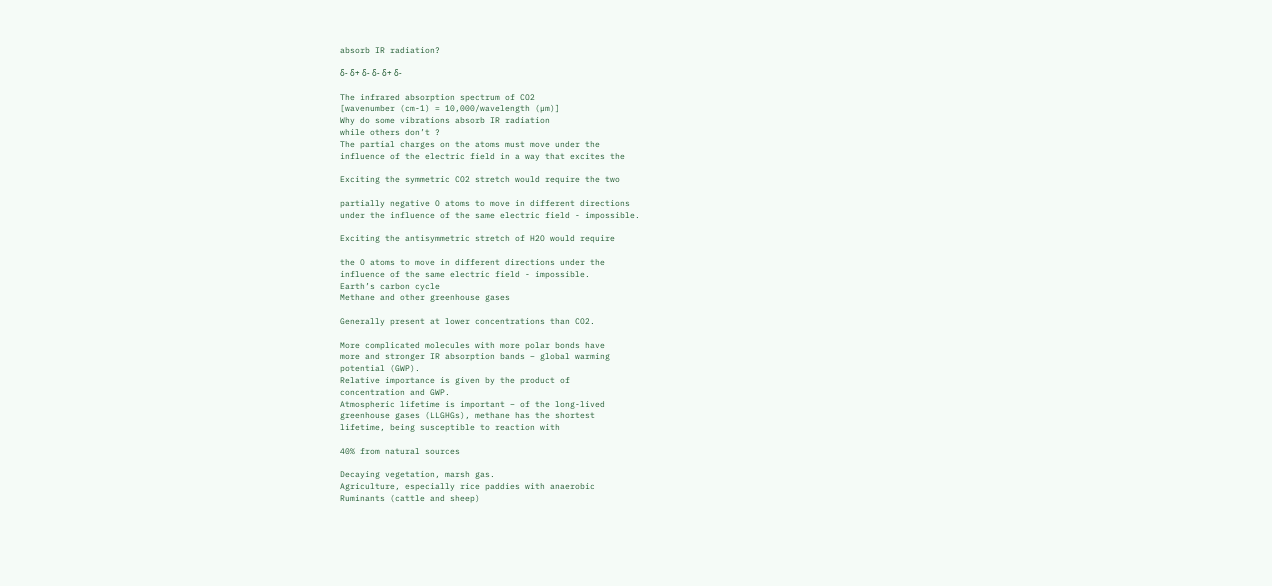absorb IR radiation?

δ- δ+ δ- δ- δ+ δ-

The infrared absorption spectrum of CO2
[wavenumber (cm-1) = 10,000/wavelength (µm)]
Why do some vibrations absorb IR radiation
while others don’t ?
The partial charges on the atoms must move under the
influence of the electric field in a way that excites the

Exciting the symmetric CO2 stretch would require the two

partially negative O atoms to move in different directions
under the influence of the same electric field - impossible.

Exciting the antisymmetric stretch of H2O would require

the O atoms to move in different directions under the
influence of the same electric field - impossible.
Earth’s carbon cycle
Methane and other greenhouse gases

Generally present at lower concentrations than CO2.

More complicated molecules with more polar bonds have
more and stronger IR absorption bands – global warming
potential (GWP).
Relative importance is given by the product of
concentration and GWP.
Atmospheric lifetime is important – of the long-lived
greenhouse gases (LLGHGs), methane has the shortest
lifetime, being susceptible to reaction with

40% from natural sources

Decaying vegetation, marsh gas.
Agriculture, especially rice paddies with anaerobic
Ruminants (cattle and sheep)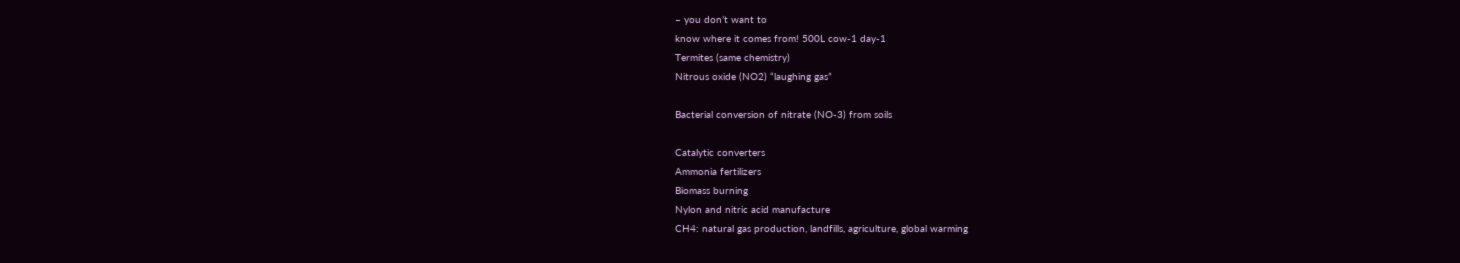– you don’t want to
know where it comes from! 500L cow-1 day-1
Termites (same chemistry)
Nitrous oxide (NO2) “laughing gas”

Bacterial conversion of nitrate (NO-3) from soils

Catalytic converters
Ammonia fertilizers
Biomass burning
Nylon and nitric acid manufacture
CH4: natural gas production, landfills, agriculture, global warming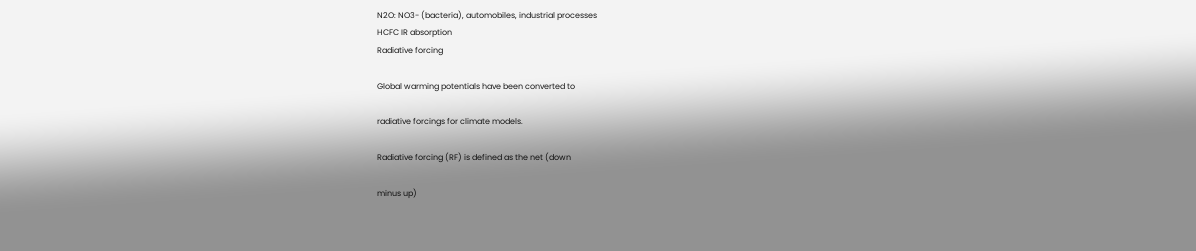N2O: NO3- (bacteria), automobiles, industrial processes
HCFC IR absorption
Radiative forcing

Global warming potentials have been converted to

radiative forcings for climate models.

Radiative forcing (RF) is defined as the net (down

minus up)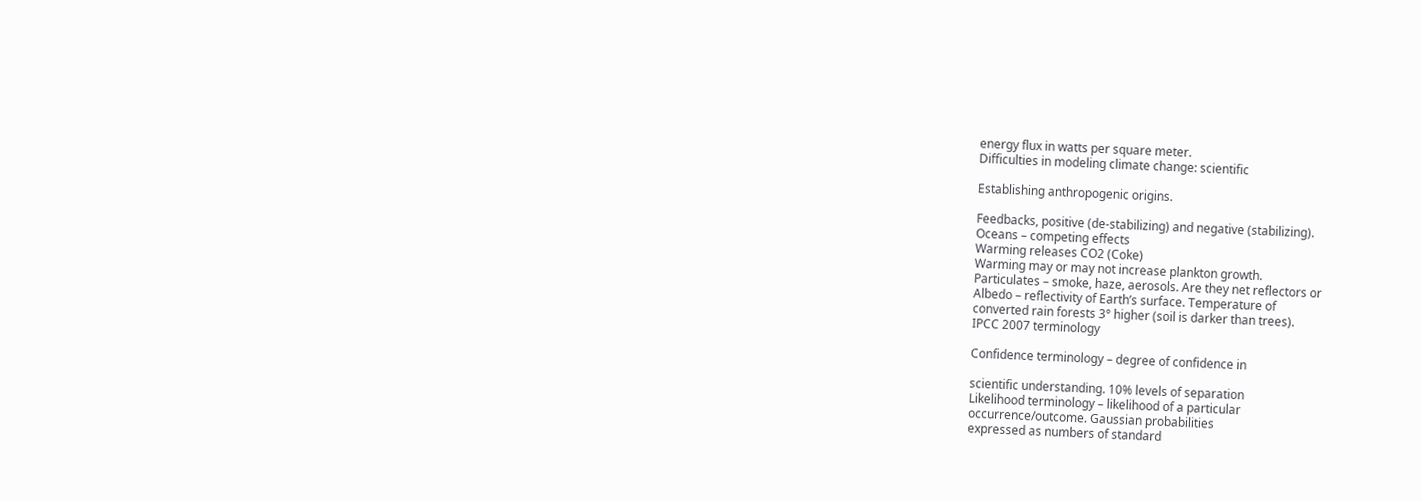energy flux in watts per square meter.
Difficulties in modeling climate change: scientific

Establishing anthropogenic origins.

Feedbacks, positive (de-stabilizing) and negative (stabilizing).
Oceans – competing effects
Warming releases CO2 (Coke)
Warming may or may not increase plankton growth.
Particulates – smoke, haze, aerosols. Are they net reflectors or
Albedo – reflectivity of Earth’s surface. Temperature of
converted rain forests 3° higher (soil is darker than trees).
IPCC 2007 terminology

Confidence terminology – degree of confidence in

scientific understanding. 10% levels of separation
Likelihood terminology – likelihood of a particular
occurrence/outcome. Gaussian probabilities
expressed as numbers of standard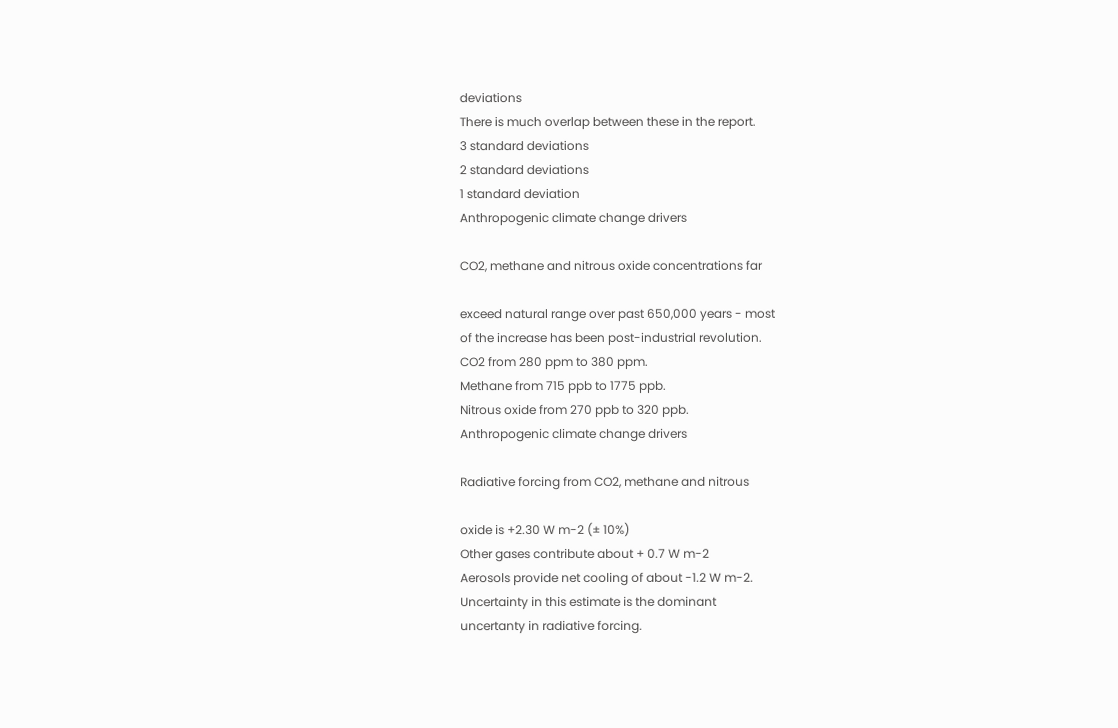deviations
There is much overlap between these in the report.
3 standard deviations
2 standard deviations
1 standard deviation
Anthropogenic climate change drivers

CO2, methane and nitrous oxide concentrations far

exceed natural range over past 650,000 years - most
of the increase has been post-industrial revolution.
CO2 from 280 ppm to 380 ppm.
Methane from 715 ppb to 1775 ppb.
Nitrous oxide from 270 ppb to 320 ppb.
Anthropogenic climate change drivers

Radiative forcing from CO2, methane and nitrous

oxide is +2.30 W m-2 (± 10%)
Other gases contribute about + 0.7 W m-2
Aerosols provide net cooling of about -1.2 W m-2.
Uncertainty in this estimate is the dominant
uncertanty in radiative forcing.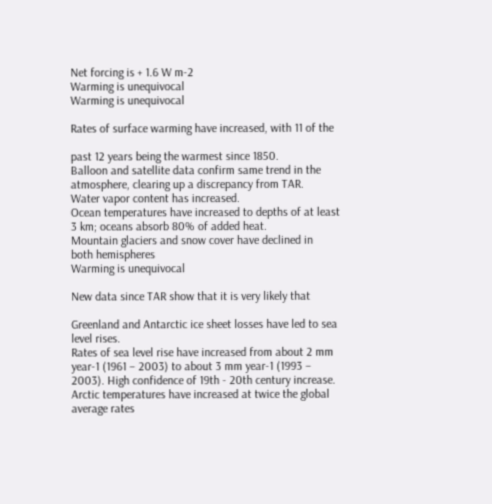Net forcing is + 1.6 W m-2
Warming is unequivocal
Warming is unequivocal

Rates of surface warming have increased, with 11 of the

past 12 years being the warmest since 1850.
Balloon and satellite data confirm same trend in the
atmosphere, clearing up a discrepancy from TAR.
Water vapor content has increased.
Ocean temperatures have increased to depths of at least
3 km; oceans absorb 80% of added heat.
Mountain glaciers and snow cover have declined in
both hemispheres
Warming is unequivocal

New data since TAR show that it is very likely that

Greenland and Antarctic ice sheet losses have led to sea
level rises.
Rates of sea level rise have increased from about 2 mm
year-1 (1961 – 2003) to about 3 mm year-1 (1993 –
2003). High confidence of 19th - 20th century increase.
Arctic temperatures have increased at twice the global
average rates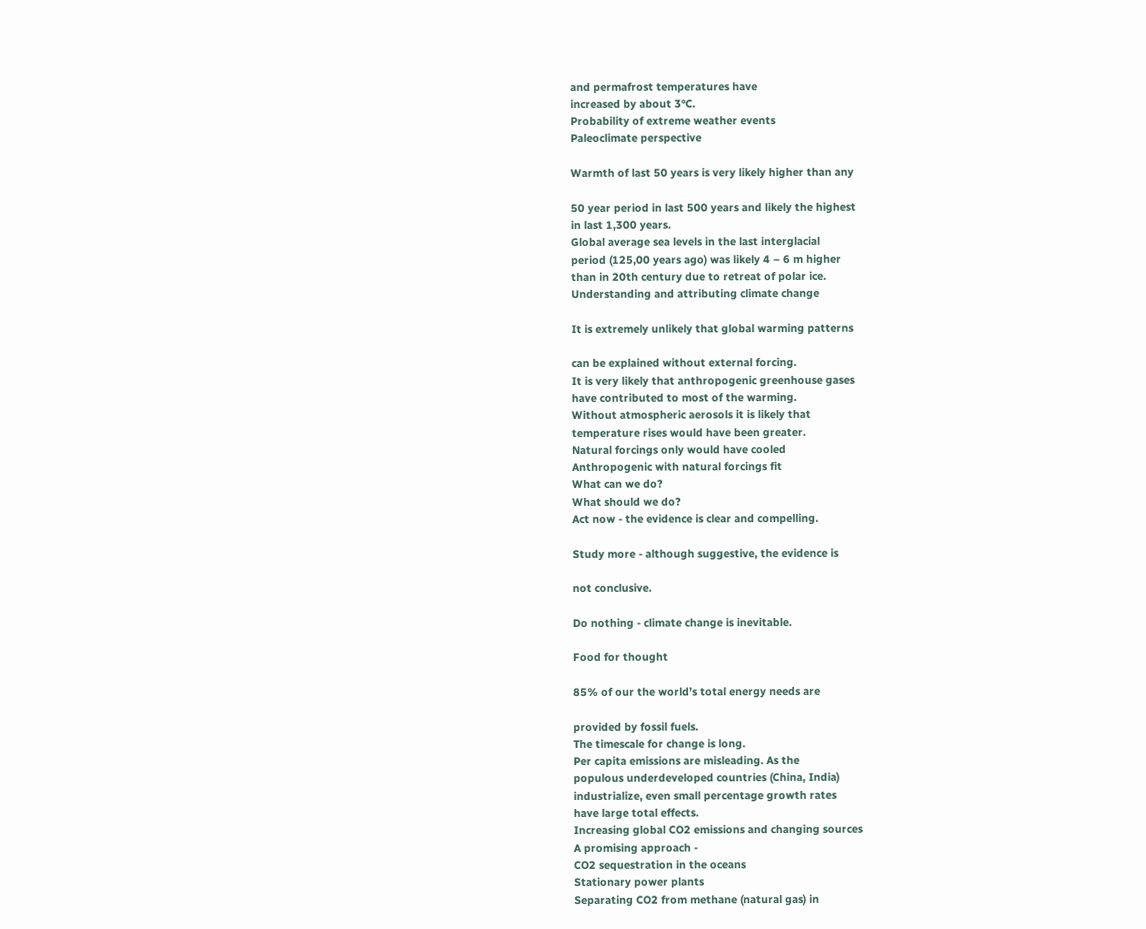and permafrost temperatures have
increased by about 3°C.
Probability of extreme weather events
Paleoclimate perspective

Warmth of last 50 years is very likely higher than any

50 year period in last 500 years and likely the highest
in last 1,300 years.
Global average sea levels in the last interglacial
period (125,00 years ago) was likely 4 – 6 m higher
than in 20th century due to retreat of polar ice.
Understanding and attributing climate change

It is extremely unlikely that global warming patterns

can be explained without external forcing.
It is very likely that anthropogenic greenhouse gases
have contributed to most of the warming.
Without atmospheric aerosols it is likely that
temperature rises would have been greater.
Natural forcings only would have cooled
Anthropogenic with natural forcings fit
What can we do?
What should we do?
Act now - the evidence is clear and compelling.

Study more - although suggestive, the evidence is

not conclusive.

Do nothing - climate change is inevitable.

Food for thought

85% of our the world’s total energy needs are

provided by fossil fuels.
The timescale for change is long.
Per capita emissions are misleading. As the
populous underdeveloped countries (China, India)
industrialize, even small percentage growth rates
have large total effects.
Increasing global CO2 emissions and changing sources
A promising approach -
CO2 sequestration in the oceans
Stationary power plants
Separating CO2 from methane (natural gas) in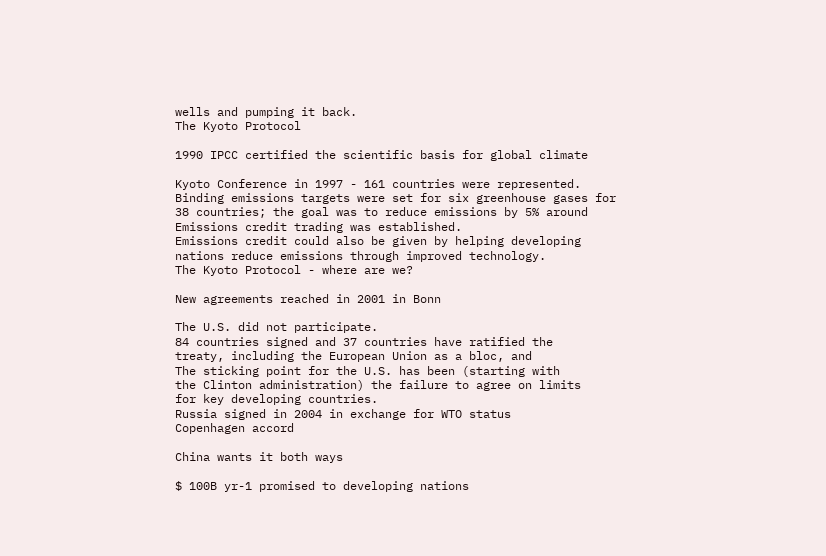wells and pumping it back.
The Kyoto Protocol

1990 IPCC certified the scientific basis for global climate

Kyoto Conference in 1997 - 161 countries were represented.
Binding emissions targets were set for six greenhouse gases for
38 countries; the goal was to reduce emissions by 5% around
Emissions credit trading was established.
Emissions credit could also be given by helping developing
nations reduce emissions through improved technology.
The Kyoto Protocol - where are we?

New agreements reached in 2001 in Bonn

The U.S. did not participate.
84 countries signed and 37 countries have ratified the
treaty, including the European Union as a bloc, and
The sticking point for the U.S. has been (starting with
the Clinton administration) the failure to agree on limits
for key developing countries.
Russia signed in 2004 in exchange for WTO status
Copenhagen accord

China wants it both ways

$ 100B yr-1 promised to developing nations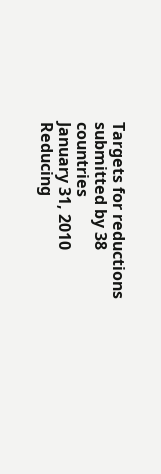Targets for reductions submitted by 38 countries
January 31, 2010
Reducing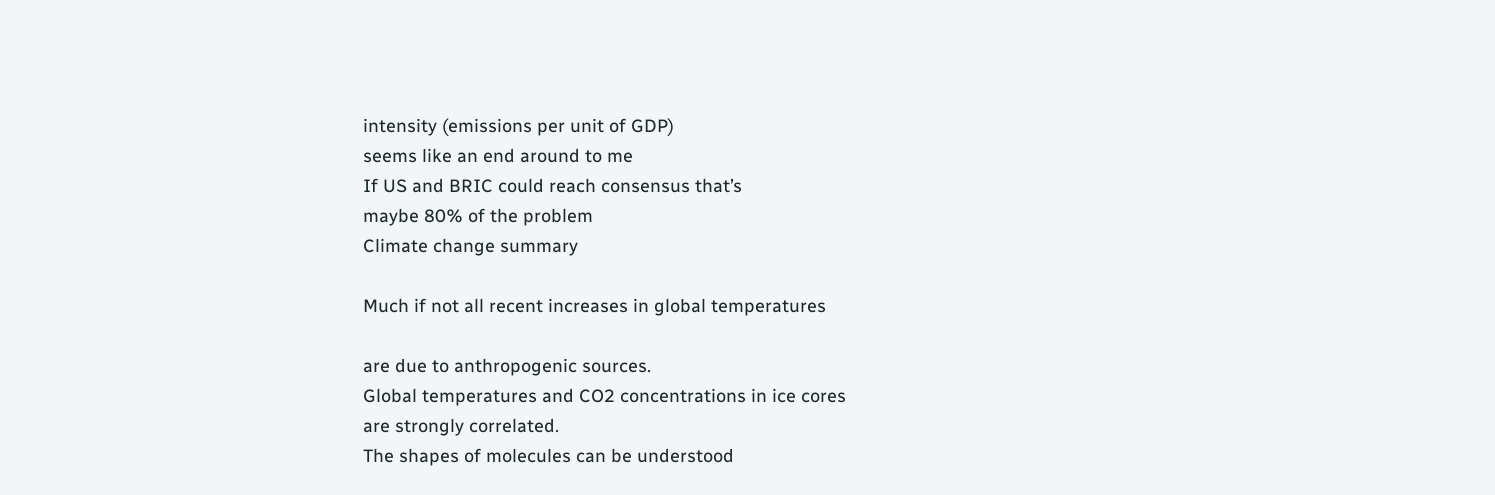intensity (emissions per unit of GDP)
seems like an end around to me
If US and BRIC could reach consensus that’s
maybe 80% of the problem
Climate change summary

Much if not all recent increases in global temperatures

are due to anthropogenic sources.
Global temperatures and CO2 concentrations in ice cores
are strongly correlated.
The shapes of molecules can be understood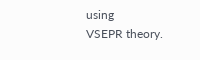using
VSEPR theory.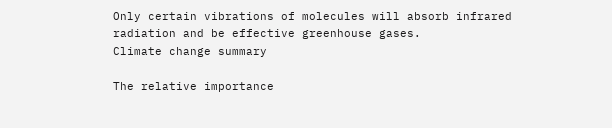Only certain vibrations of molecules will absorb infrared
radiation and be effective greenhouse gases.
Climate change summary

The relative importance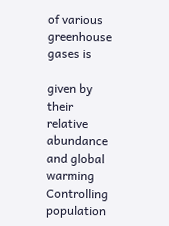of various greenhouse gases is

given by their relative abundance and global warming
Controlling population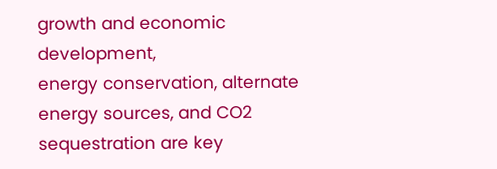growth and economic development,
energy conservation, alternate energy sources, and CO2
sequestration are key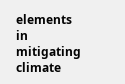elements in mitigating climate